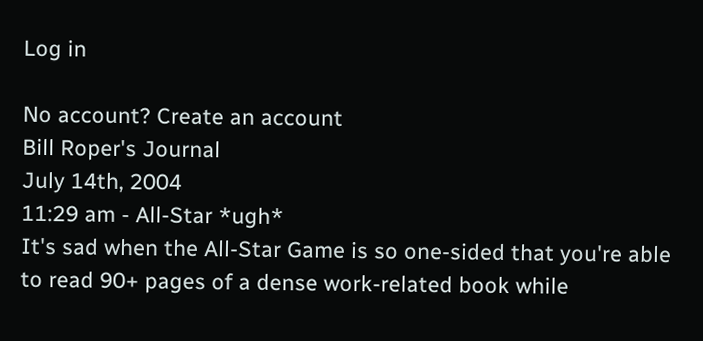Log in

No account? Create an account
Bill Roper's Journal
July 14th, 2004
11:29 am - All-Star *ugh*
It's sad when the All-Star Game is so one-sided that you're able to read 90+ pages of a dense work-related book while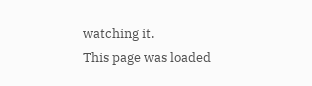watching it.
This page was loaded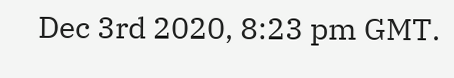Dec 3rd 2020, 8:23 pm GMT.